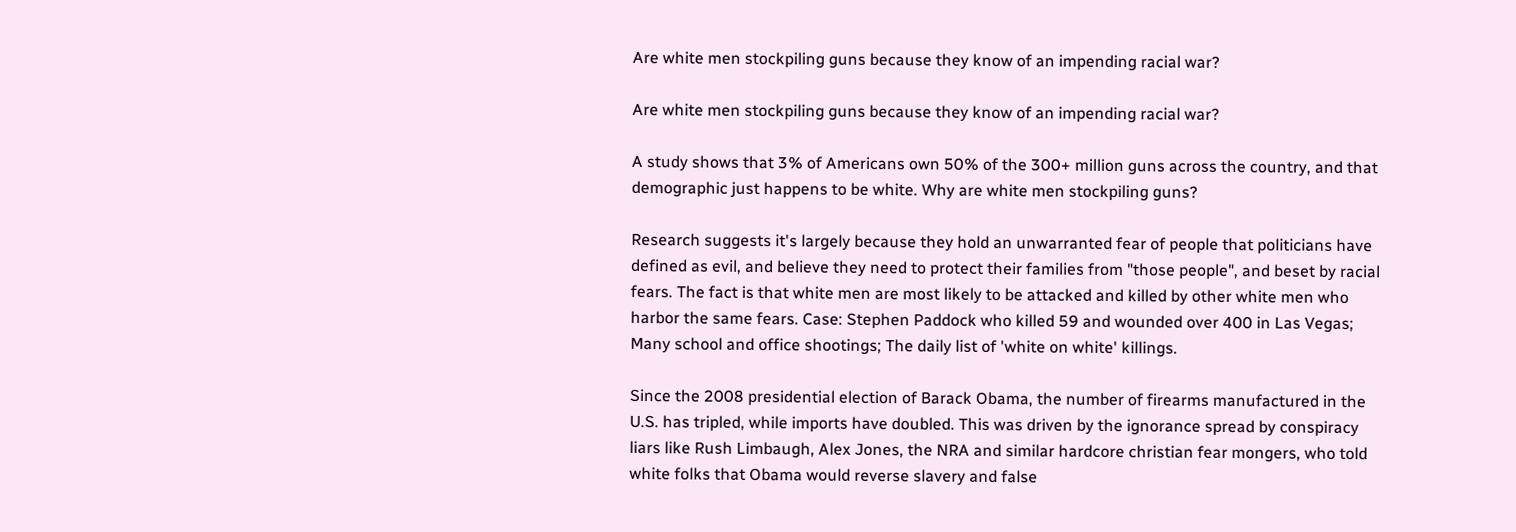Are white men stockpiling guns because they know of an impending racial war?

Are white men stockpiling guns because they know of an impending racial war?

A study shows that 3% of Americans own 50% of the 300+ million guns across the country, and that demographic just happens to be white. Why are white men stockpiling guns?

Research suggests it's largely because they hold an unwarranted fear of people that politicians have defined as evil, and believe they need to protect their families from "those people", and beset by racial fears. The fact is that white men are most likely to be attacked and killed by other white men who harbor the same fears. Case: Stephen Paddock who killed 59 and wounded over 400 in Las Vegas; Many school and office shootings; The daily list of 'white on white' killings.

Since the 2008 presidential election of Barack Obama, the number of firearms manufactured in the U.S. has tripled, while imports have doubled. This was driven by the ignorance spread by conspiracy liars like Rush Limbaugh, Alex Jones, the NRA and similar hardcore christian fear mongers, who told white folks that Obama would reverse slavery and false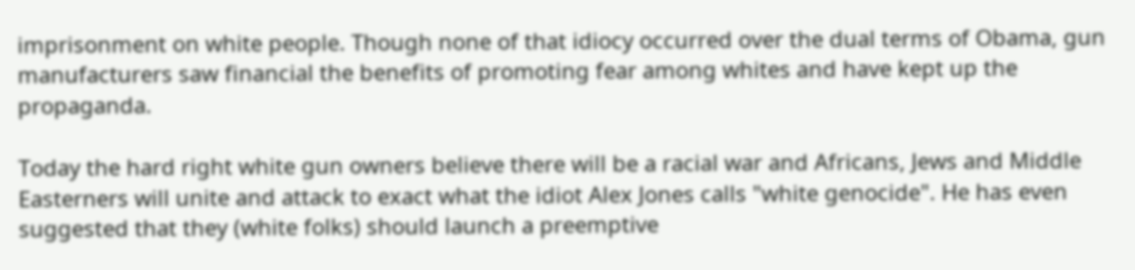imprisonment on white people. Though none of that idiocy occurred over the dual terms of Obama, gun manufacturers saw financial the benefits of promoting fear among whites and have kept up the propaganda.

Today the hard right white gun owners believe there will be a racial war and Africans, Jews and Middle Easterners will unite and attack to exact what the idiot Alex Jones calls "white genocide". He has even suggested that they (white folks) should launch a preemptive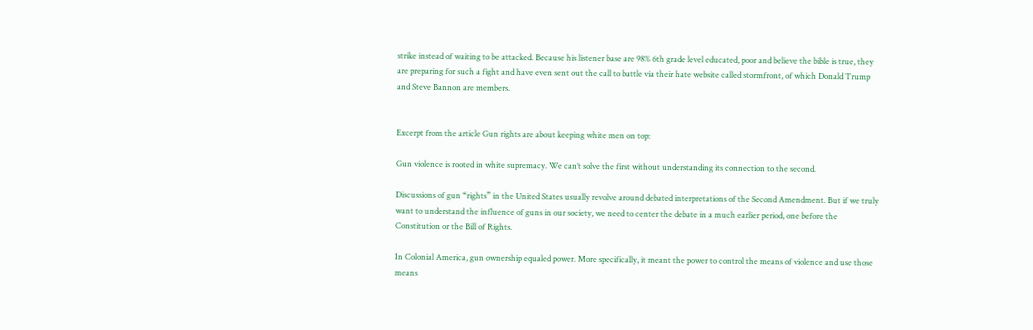strike instead of waiting to be attacked. Because his listener base are 98% 6th grade level educated, poor and believe the bible is true, they are preparing for such a fight and have even sent out the call to battle via their hate website called stormfront, of which Donald Trump and Steve Bannon are members.


Excerpt from the article Gun rights are about keeping white men on top:

Gun violence is rooted in white supremacy. We can’t solve the first without understanding its connection to the second.

Discussions of gun “rights” in the United States usually revolve around debated interpretations of the Second Amendment. But if we truly want to understand the influence of guns in our society, we need to center the debate in a much earlier period, one before the Constitution or the Bill of Rights.

In Colonial America, gun ownership equaled power. More specifically, it meant the power to control the means of violence and use those means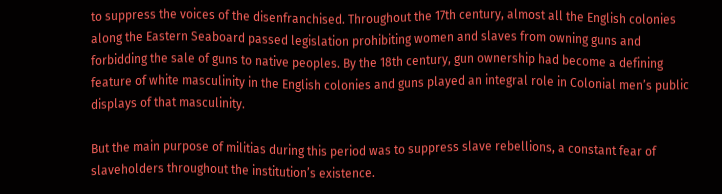to suppress the voices of the disenfranchised. Throughout the 17th century, almost all the English colonies along the Eastern Seaboard passed legislation prohibiting women and slaves from owning guns and forbidding the sale of guns to native peoples. By the 18th century, gun ownership had become a defining feature of white masculinity in the English colonies and guns played an integral role in Colonial men’s public displays of that masculinity.

But the main purpose of militias during this period was to suppress slave rebellions, a constant fear of slaveholders throughout the institution’s existence.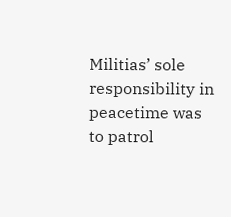Militias’ sole responsibility in peacetime was to patrol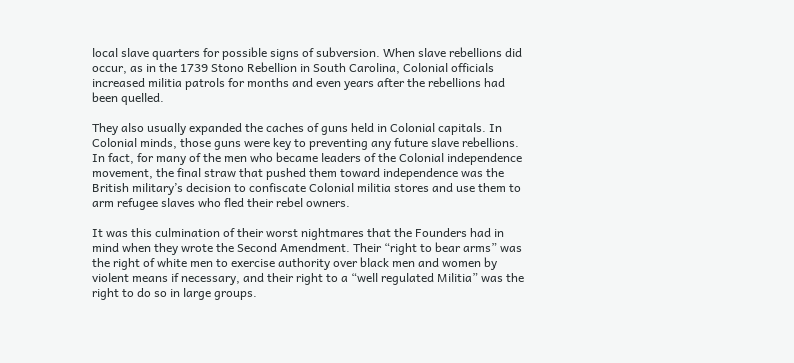local slave quarters for possible signs of subversion. When slave rebellions did occur, as in the 1739 Stono Rebellion in South Carolina, Colonial officials increased militia patrols for months and even years after the rebellions had been quelled.

They also usually expanded the caches of guns held in Colonial capitals. In Colonial minds, those guns were key to preventing any future slave rebellions. In fact, for many of the men who became leaders of the Colonial independence movement, the final straw that pushed them toward independence was the British military’s decision to confiscate Colonial militia stores and use them to arm refugee slaves who fled their rebel owners.

It was this culmination of their worst nightmares that the Founders had in mind when they wrote the Second Amendment. Their “right to bear arms” was the right of white men to exercise authority over black men and women by violent means if necessary, and their right to a “well regulated Militia” was the right to do so in large groups.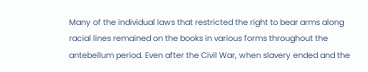Many of the individual laws that restricted the right to bear arms along racial lines remained on the books in various forms throughout the antebellum period. Even after the Civil War, when slavery ended and the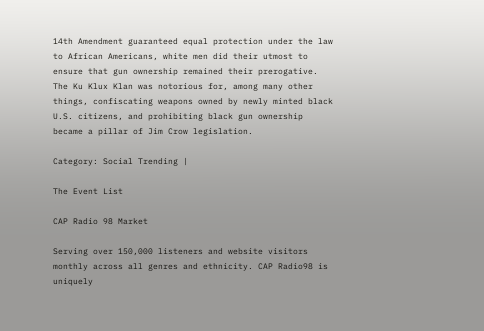14th Amendment guaranteed equal protection under the law to African Americans, white men did their utmost to ensure that gun ownership remained their prerogative. The Ku Klux Klan was notorious for, among many other things, confiscating weapons owned by newly minted black U.S. citizens, and prohibiting black gun ownership became a pillar of Jim Crow legislation.

Category: Social Trending |

The Event List

CAP Radio 98 Market

Serving over 150,000 listeners and website visitors monthly across all genres and ethnicity. CAP Radio98 is uniquely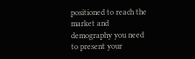positioned to reach the market and demography you need to present your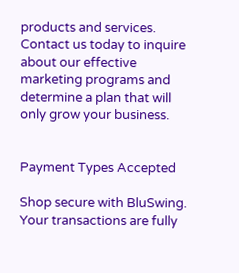products and services. Contact us today to inquire about our effective marketing programs and determine a plan that will only grow your business.


Payment Types Accepted

Shop secure with BluSwing. Your transactions are fully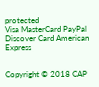protected
Visa MasterCard PayPal Discover Card American Express


Copyright © 2018 CAP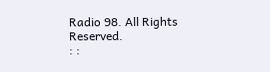Radio 98. All Rights Reserved.
: :